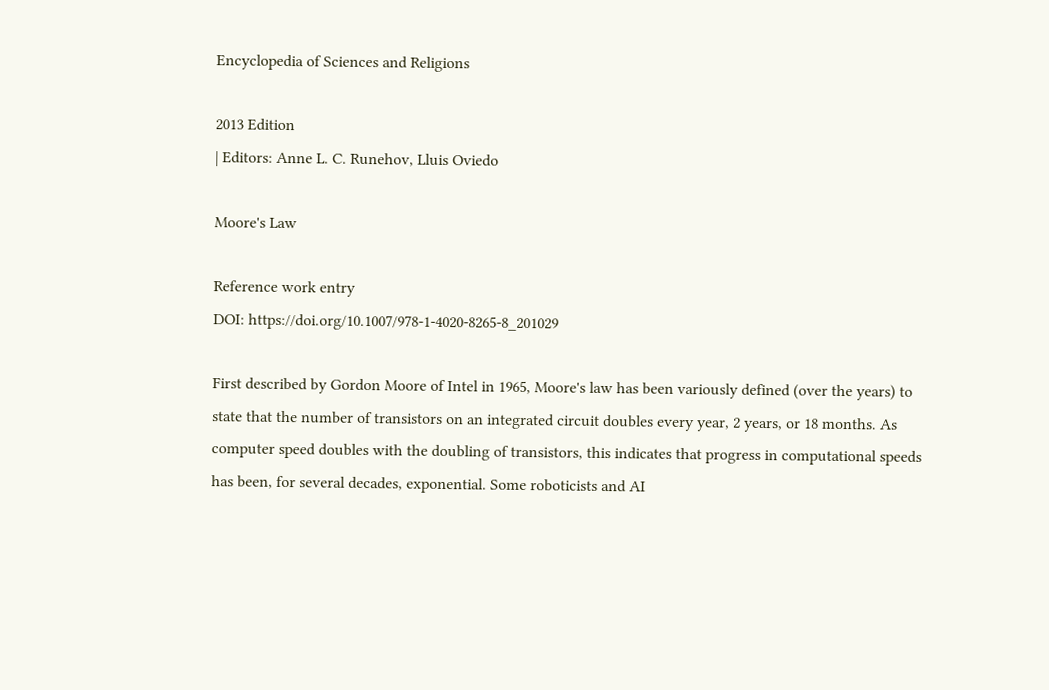Encyclopedia of Sciences and Religions

2013 Edition
| Editors: Anne L. C. Runehov, Lluis Oviedo

Moore's Law

Reference work entry
DOI: https://doi.org/10.1007/978-1-4020-8265-8_201029

First described by Gordon Moore of Intel in 1965, Moore's law has been variously defined (over the years) to state that the number of transistors on an integrated circuit doubles every year, 2 years, or 18 months. As computer speed doubles with the doubling of transistors, this indicates that progress in computational speeds has been, for several decades, exponential. Some roboticists and AI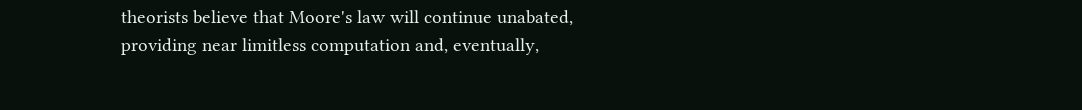theorists believe that Moore's law will continue unabated, providing near limitless computation and, eventually,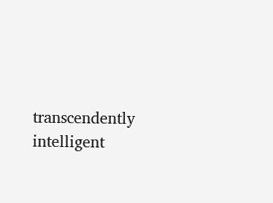transcendently intelligent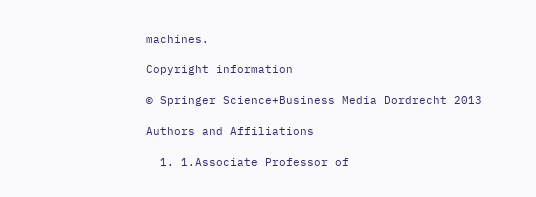machines.

Copyright information

© Springer Science+Business Media Dordrecht 2013

Authors and Affiliations

  1. 1.Associate Professor of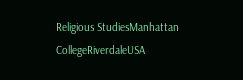Religious StudiesManhattan CollegeRiverdaleUSA